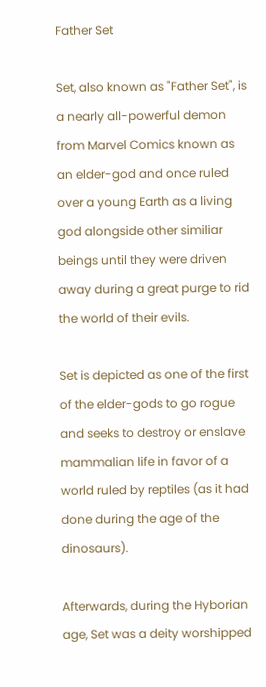Father Set

Set, also known as "Father Set", is a nearly all-powerful demon from Marvel Comics known as an elder-god and once ruled over a young Earth as a living god alongside other similiar beings until they were driven away during a great purge to rid the world of their evils.

Set is depicted as one of the first of the elder-gods to go rogue and seeks to destroy or enslave mammalian life in favor of a world ruled by reptiles (as it had done during the age of the dinosaurs).

Afterwards, during the Hyborian age, Set was a deity worshipped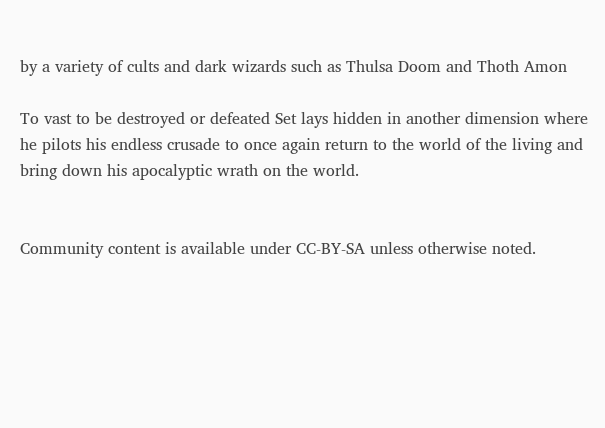by a variety of cults and dark wizards such as Thulsa Doom and Thoth Amon

To vast to be destroyed or defeated Set lays hidden in another dimension where he pilots his endless crusade to once again return to the world of the living and bring down his apocalyptic wrath on the world.


Community content is available under CC-BY-SA unless otherwise noted.